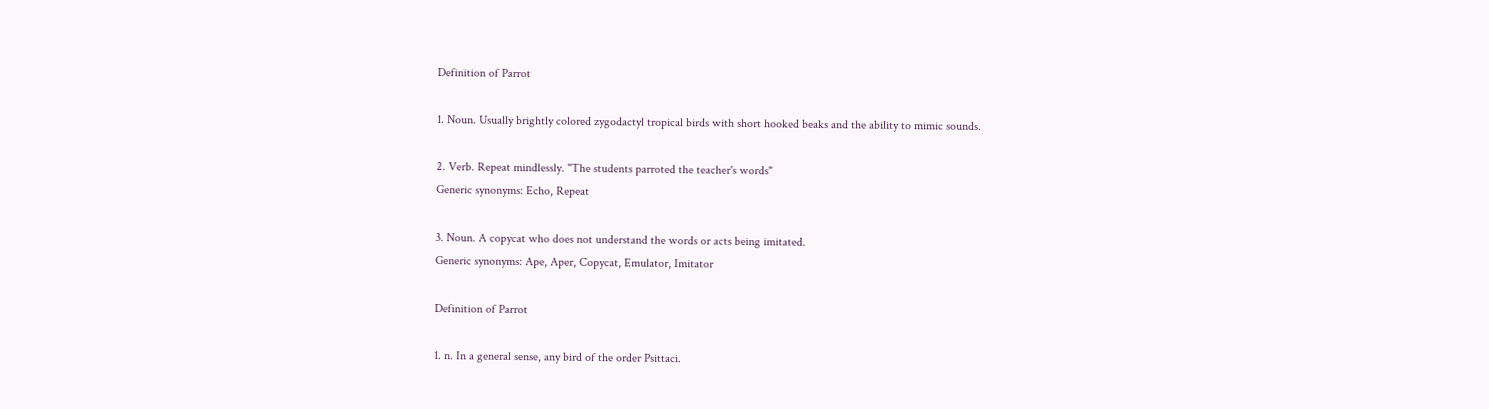Definition of Parrot

1. Noun. Usually brightly colored zygodactyl tropical birds with short hooked beaks and the ability to mimic sounds.

2. Verb. Repeat mindlessly. "The students parroted the teacher's words"
Generic synonyms: Echo, Repeat

3. Noun. A copycat who does not understand the words or acts being imitated.
Generic synonyms: Ape, Aper, Copycat, Emulator, Imitator

Definition of Parrot

1. n. In a general sense, any bird of the order Psittaci.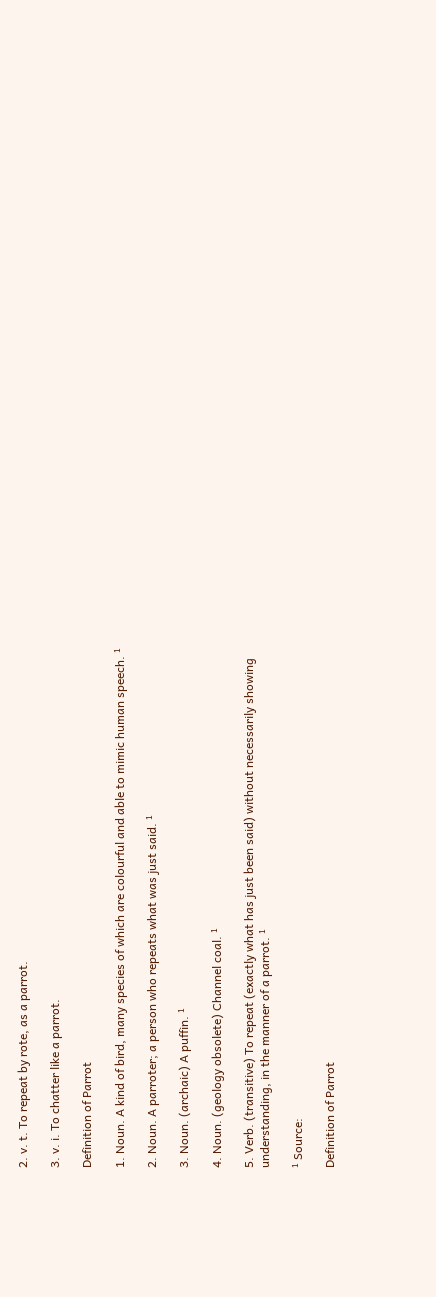2. v. t. To repeat by rote, as a parrot.

3. v. i. To chatter like a parrot.

Definition of Parrot

1. Noun. A kind of bird, many species of which are colourful and able to mimic human speech. ¹

2. Noun. A parroter; a person who repeats what was just said. ¹

3. Noun. (archaic) A puffin. ¹

4. Noun. (geology obsolete) Channel coal. ¹

5. Verb. (transitive) To repeat (exactly what has just been said) without necessarily showing understanding, in the manner of a parrot. ¹

¹ Source:

Definition of Parrot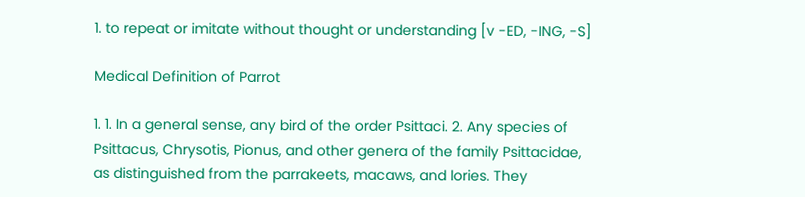1. to repeat or imitate without thought or understanding [v -ED, -ING, -S]

Medical Definition of Parrot

1. 1. In a general sense, any bird of the order Psittaci. 2. Any species of Psittacus, Chrysotis, Pionus, and other genera of the family Psittacidae, as distinguished from the parrakeets, macaws, and lories. They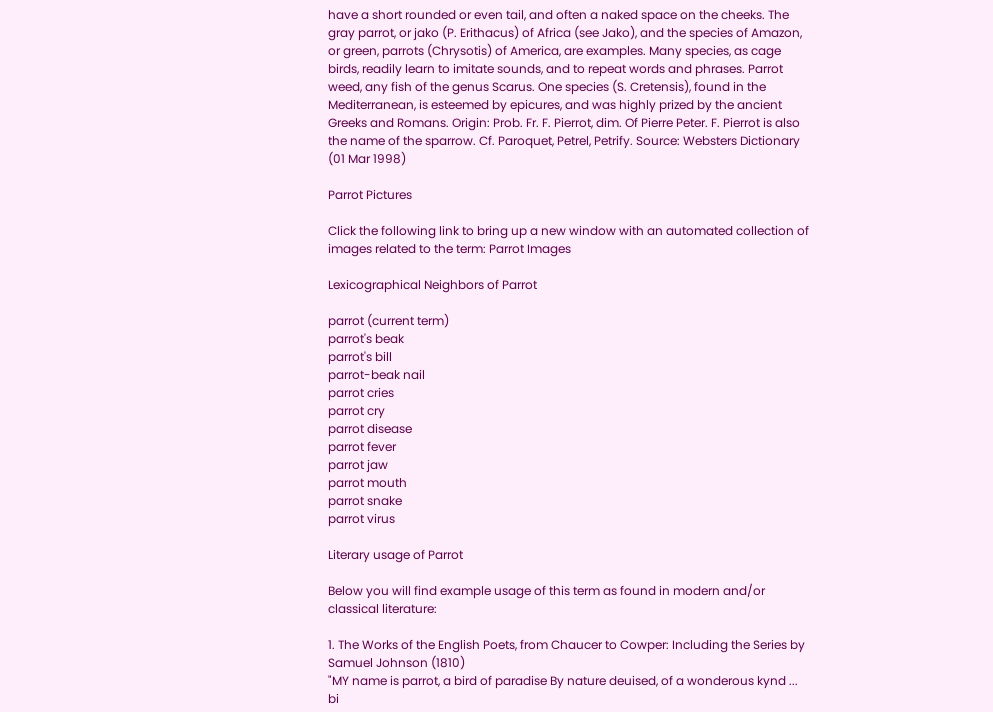have a short rounded or even tail, and often a naked space on the cheeks. The gray parrot, or jako (P. Erithacus) of Africa (see Jako), and the species of Amazon, or green, parrots (Chrysotis) of America, are examples. Many species, as cage birds, readily learn to imitate sounds, and to repeat words and phrases. Parrot weed, any fish of the genus Scarus. One species (S. Cretensis), found in the Mediterranean, is esteemed by epicures, and was highly prized by the ancient Greeks and Romans. Origin: Prob. Fr. F. Pierrot, dim. Of Pierre Peter. F. Pierrot is also the name of the sparrow. Cf. Paroquet, Petrel, Petrify. Source: Websters Dictionary (01 Mar 1998)

Parrot Pictures

Click the following link to bring up a new window with an automated collection of images related to the term: Parrot Images

Lexicographical Neighbors of Parrot

parrot (current term)
parrot's beak
parrot's bill
parrot-beak nail
parrot cries
parrot cry
parrot disease
parrot fever
parrot jaw
parrot mouth
parrot snake
parrot virus

Literary usage of Parrot

Below you will find example usage of this term as found in modern and/or classical literature:

1. The Works of the English Poets, from Chaucer to Cowper: Including the Series by Samuel Johnson (1810)
"MY name is parrot, a bird of paradise By nature deuised, of a wonderous kynd ... bi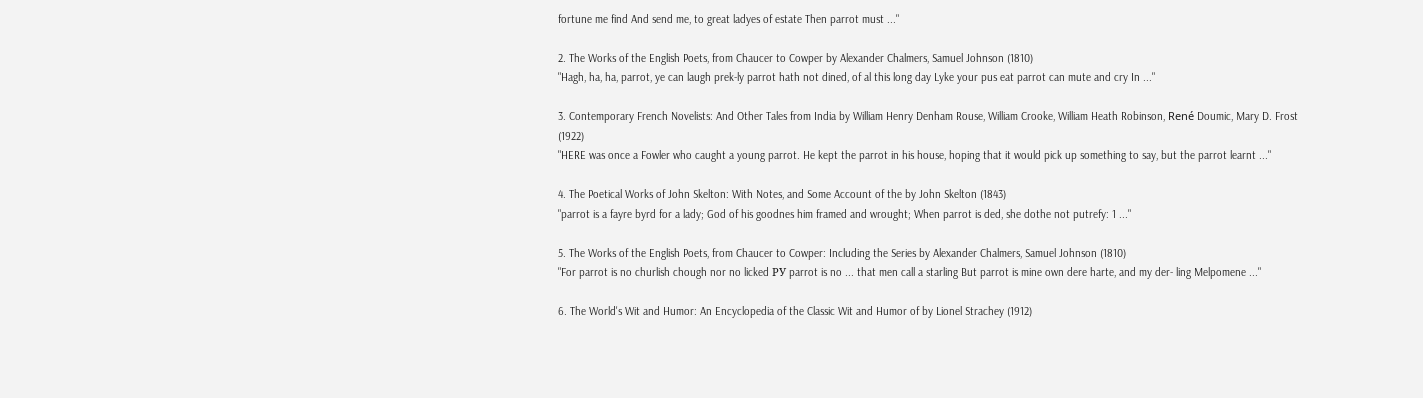fortune me find And send me, to great ladyes of estate Then parrot must ..."

2. The Works of the English Poets, from Chaucer to Cowper by Alexander Chalmers, Samuel Johnson (1810)
"Hagh, ha, ha, parrot, ye can laugh prek-ly parrot hath not dined, of al this long day Lyke your pus eat parrot can mute and cry In ..."

3. Contemporary French Novelists: And Other Tales from India by William Henry Denham Rouse, William Crooke, William Heath Robinson, René Doumic, Mary D. Frost (1922)
"HERE was once a Fowler who caught a young parrot. He kept the parrot in his house, hoping that it would pick up something to say, but the parrot learnt ..."

4. The Poetical Works of John Skelton: With Notes, and Some Account of the by John Skelton (1843)
"parrot is a fayre byrd for a lady; God of his goodnes him framed and wrought; When parrot is ded, she dothe not putrefy: 1 ..."

5. The Works of the English Poets, from Chaucer to Cowper: Including the Series by Alexander Chalmers, Samuel Johnson (1810)
"For parrot is no churlish chough nor no licked РУ parrot is no ... that men call a starling But parrot is mine own dere harte, and my der- ling Melpomene ..."

6. The World's Wit and Humor: An Encyclopedia of the Classic Wit and Humor of by Lionel Strachey (1912)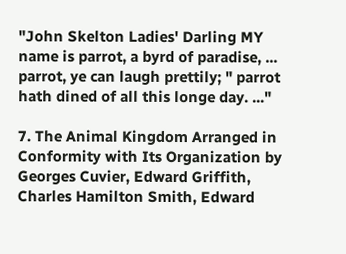"John Skelton Ladies' Darling MY name is parrot, a byrd of paradise, ... parrot, ye can laugh prettily; " parrot hath dined of all this longe day. ..."

7. The Animal Kingdom Arranged in Conformity with Its Organization by Georges Cuvier, Edward Griffith, Charles Hamilton Smith, Edward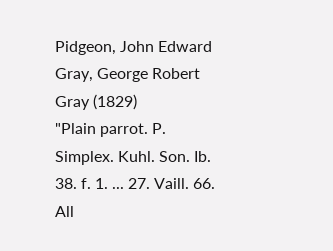Pidgeon, John Edward Gray, George Robert Gray (1829)
"Plain parrot. P. Simplex. Kuhl. Son. Ib. 38. f. 1. ... 27. Vaill. 66. All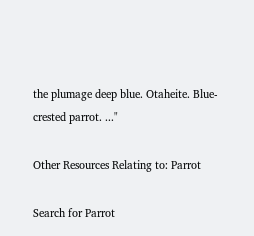the plumage deep blue. Otaheite. Blue-crested parrot. ..."

Other Resources Relating to: Parrot

Search for Parrot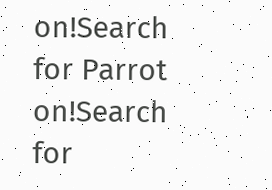on!Search for Parrot on!Search for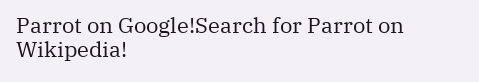Parrot on Google!Search for Parrot on Wikipedia!